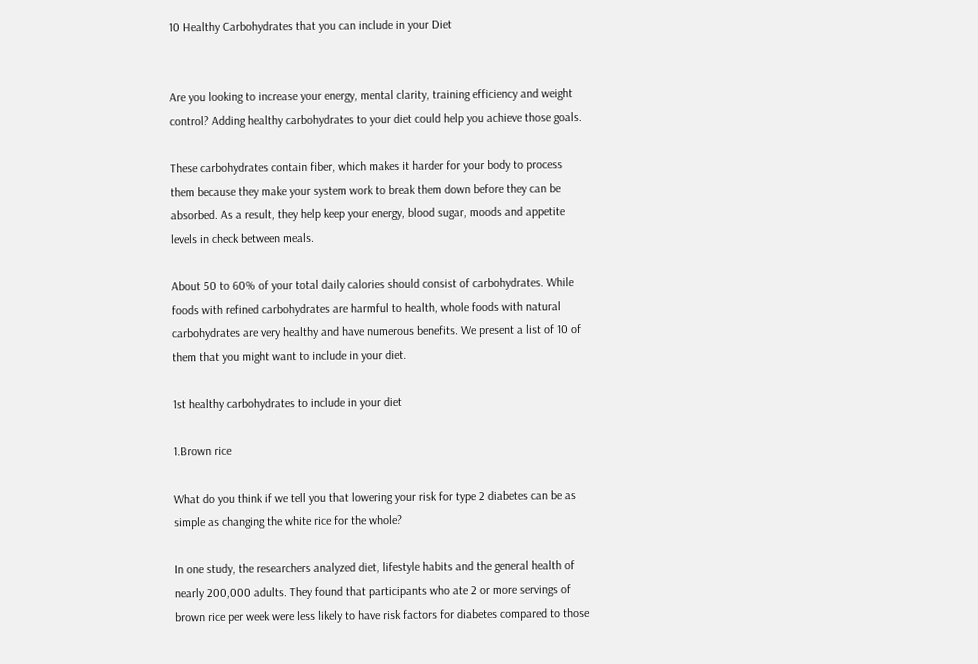10 Healthy Carbohydrates that you can include in your Diet


Are you looking to increase your energy, mental clarity, training efficiency and weight control? Adding healthy carbohydrates to your diet could help you achieve those goals.

These carbohydrates contain fiber, which makes it harder for your body to process them because they make your system work to break them down before they can be absorbed. As a result, they help keep your energy, blood sugar, moods and appetite levels in check between meals.

About 50 to 60% of your total daily calories should consist of carbohydrates. While foods with refined carbohydrates are harmful to health, whole foods with natural carbohydrates are very healthy and have numerous benefits. We present a list of 10 of them that you might want to include in your diet.

1st healthy carbohydrates to include in your diet

1.Brown rice

What do you think if we tell you that lowering your risk for type 2 diabetes can be as simple as changing the white rice for the whole?

In one study, the researchers analyzed diet, lifestyle habits and the general health of nearly 200,000 adults. They found that participants who ate 2 or more servings of brown rice per week were less likely to have risk factors for diabetes compared to those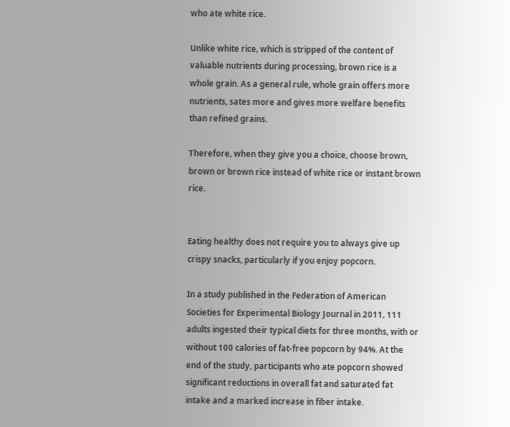who ate white rice.

Unlike white rice, which is stripped of the content of valuable nutrients during processing, brown rice is a whole grain. As a general rule, whole grain offers more nutrients, sates more and gives more welfare benefits than refined grains.

Therefore, when they give you a choice, choose brown, brown or brown rice instead of white rice or instant brown rice.


Eating healthy does not require you to always give up crispy snacks, particularly if you enjoy popcorn.

In a study published in the Federation of American Societies for Experimental Biology Journal in 2011, 111 adults ingested their typical diets for three months, with or without 100 calories of fat-free popcorn by 94%. At the end of the study, participants who ate popcorn showed significant reductions in overall fat and saturated fat intake and a marked increase in fiber intake.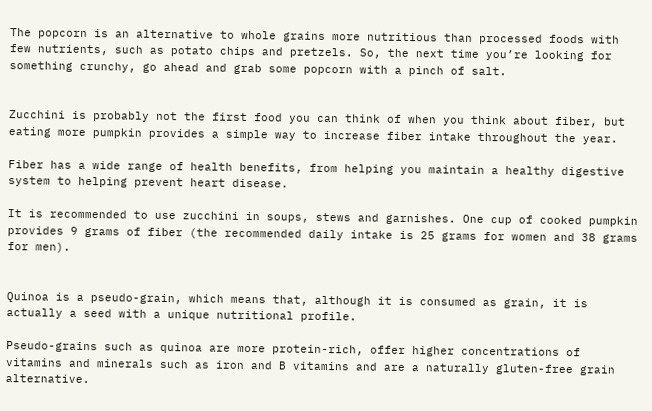The popcorn is an alternative to whole grains more nutritious than processed foods with few nutrients, such as potato chips and pretzels. So, the next time you’re looking for something crunchy, go ahead and grab some popcorn with a pinch of salt.


Zucchini is probably not the first food you can think of when you think about fiber, but eating more pumpkin provides a simple way to increase fiber intake throughout the year.

Fiber has a wide range of health benefits, from helping you maintain a healthy digestive system to helping prevent heart disease.

It is recommended to use zucchini in soups, stews and garnishes. One cup of cooked pumpkin provides 9 grams of fiber (the recommended daily intake is 25 grams for women and 38 grams for men).


Quinoa is a pseudo-grain, which means that, although it is consumed as grain, it is actually a seed with a unique nutritional profile.

Pseudo-grains such as quinoa are more protein-rich, offer higher concentrations of vitamins and minerals such as iron and B vitamins and are a naturally gluten-free grain alternative.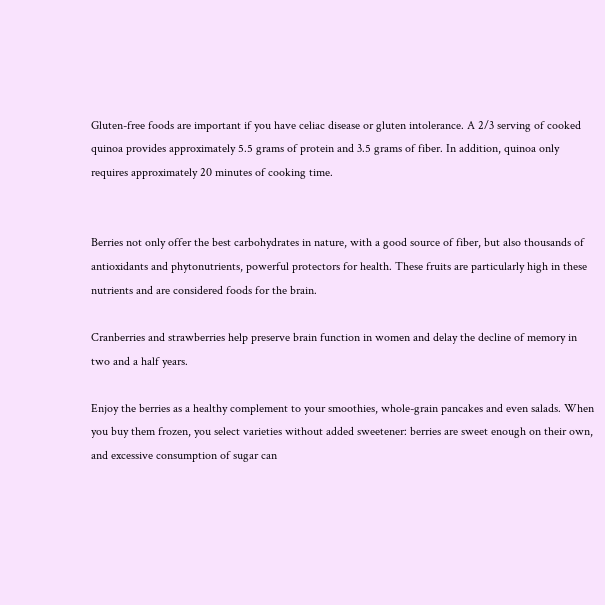Gluten-free foods are important if you have celiac disease or gluten intolerance. A 2/3 serving of cooked quinoa provides approximately 5.5 grams of protein and 3.5 grams of fiber. In addition, quinoa only requires approximately 20 minutes of cooking time.


Berries not only offer the best carbohydrates in nature, with a good source of fiber, but also thousands of antioxidants and phytonutrients, powerful protectors for health. These fruits are particularly high in these nutrients and are considered foods for the brain.

Cranberries and strawberries help preserve brain function in women and delay the decline of memory in two and a half years.

Enjoy the berries as a healthy complement to your smoothies, whole-grain pancakes and even salads. When you buy them frozen, you select varieties without added sweetener: berries are sweet enough on their own, and excessive consumption of sugar can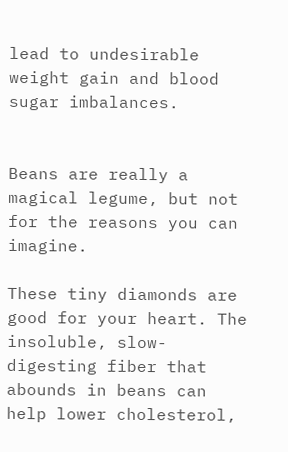lead to undesirable weight gain and blood sugar imbalances.


Beans are really a magical legume, but not for the reasons you can imagine.

These tiny diamonds are good for your heart. The insoluble, slow-digesting fiber that abounds in beans can help lower cholesterol,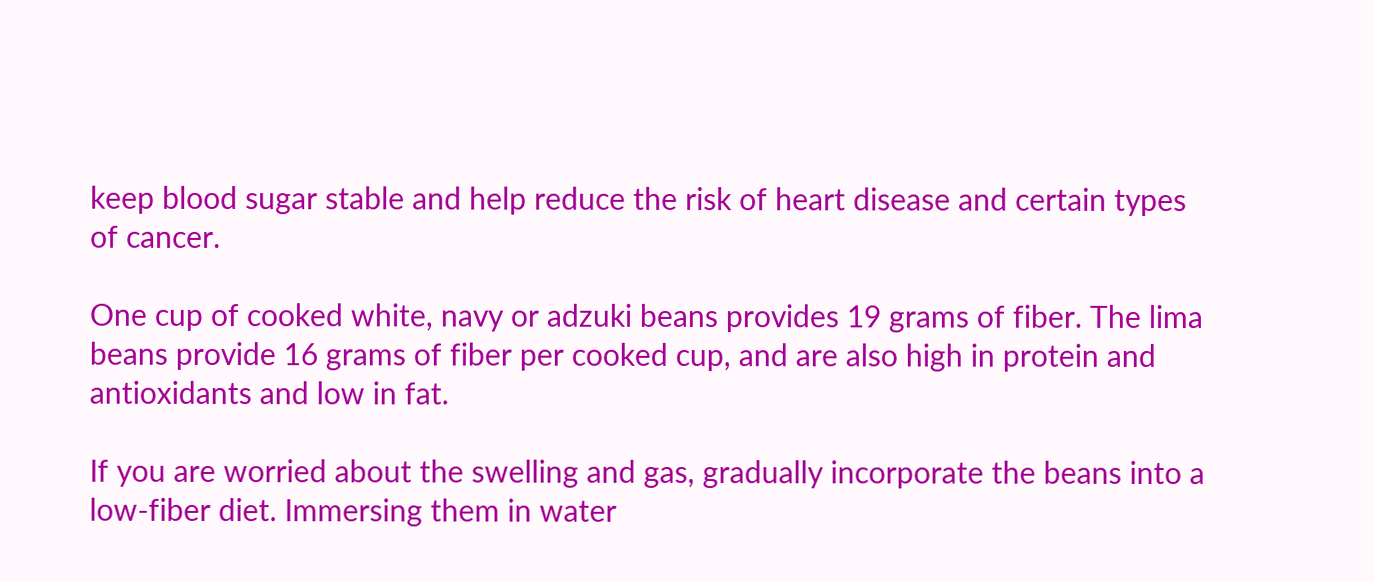keep blood sugar stable and help reduce the risk of heart disease and certain types of cancer.

One cup of cooked white, navy or adzuki beans provides 19 grams of fiber. The lima beans provide 16 grams of fiber per cooked cup, and are also high in protein and antioxidants and low in fat.

If you are worried about the swelling and gas, gradually incorporate the beans into a low-fiber diet. Immersing them in water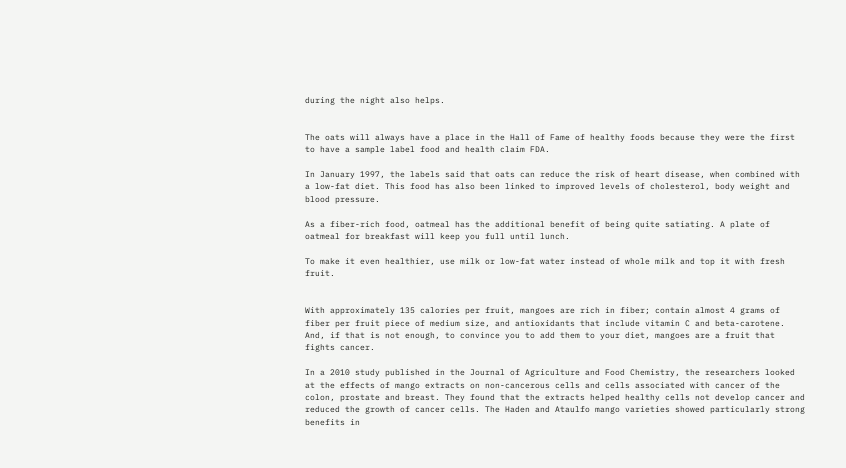during the night also helps.


The oats will always have a place in the Hall of Fame of healthy foods because they were the first to have a sample label food and health claim FDA.

In January 1997, the labels said that oats can reduce the risk of heart disease, when combined with a low-fat diet. This food has also been linked to improved levels of cholesterol, body weight and blood pressure.

As a fiber-rich food, oatmeal has the additional benefit of being quite satiating. A plate of oatmeal for breakfast will keep you full until lunch.

To make it even healthier, use milk or low-fat water instead of whole milk and top it with fresh fruit.


With approximately 135 calories per fruit, mangoes are rich in fiber; contain almost 4 grams of fiber per fruit piece of medium size, and antioxidants that include vitamin C and beta-carotene. And, if that is not enough, to convince you to add them to your diet, mangoes are a fruit that fights cancer.

In a 2010 study published in the Journal of Agriculture and Food Chemistry, the researchers looked at the effects of mango extracts on non-cancerous cells and cells associated with cancer of the colon, prostate and breast. They found that the extracts helped healthy cells not develop cancer and reduced the growth of cancer cells. The Haden and Ataulfo mango varieties showed particularly strong benefits in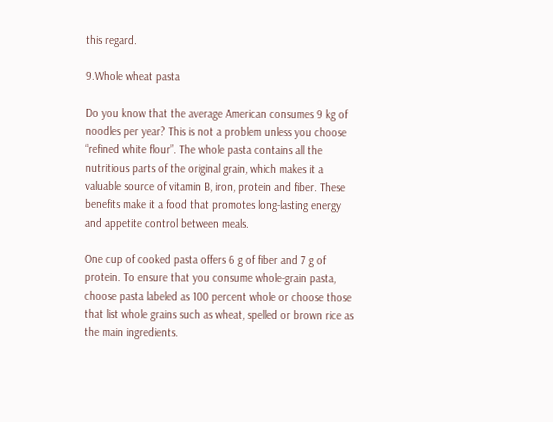this regard.

9.Whole wheat pasta

Do you know that the average American consumes 9 kg of noodles per year? This is not a problem unless you choose “refined white flour”. The whole pasta contains all the nutritious parts of the original grain, which makes it a valuable source of vitamin B, iron, protein and fiber. These benefits make it a food that promotes long-lasting energy and appetite control between meals.

One cup of cooked pasta offers 6 g of fiber and 7 g of protein. To ensure that you consume whole-grain pasta, choose pasta labeled as 100 percent whole or choose those that list whole grains such as wheat, spelled or brown rice as the main ingredients.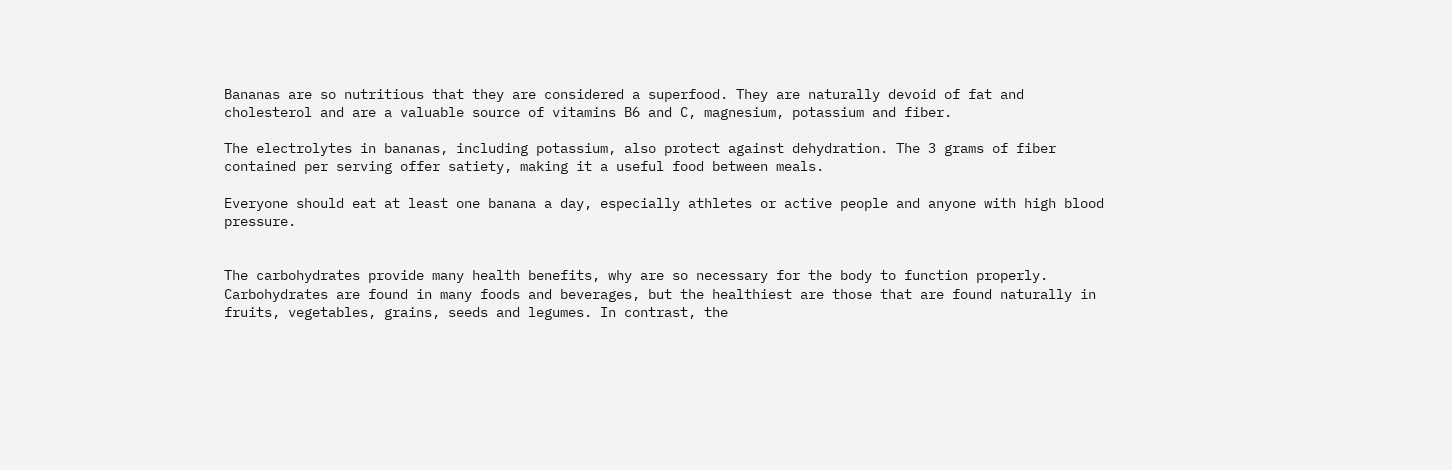Bananas are so nutritious that they are considered a superfood. They are naturally devoid of fat and cholesterol and are a valuable source of vitamins B6 and C, magnesium, potassium and fiber.

The electrolytes in bananas, including potassium, also protect against dehydration. The 3 grams of fiber contained per serving offer satiety, making it a useful food between meals.

Everyone should eat at least one banana a day, especially athletes or active people and anyone with high blood pressure.


The carbohydrates provide many health benefits, why are so necessary for the body to function properly. Carbohydrates are found in many foods and beverages, but the healthiest are those that are found naturally in fruits, vegetables, grains, seeds and legumes. In contrast, the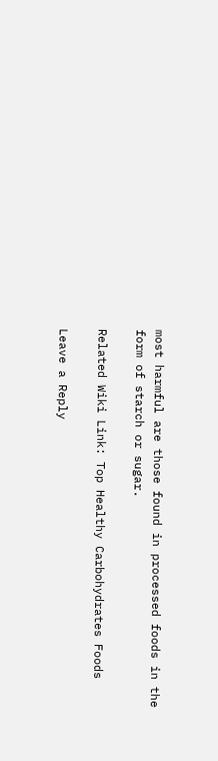most harmful are those found in processed foods in the form of starch or sugar.

Related Wiki Link: Top Healthy Carbohydrates Foods

Leave a Reply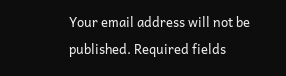Your email address will not be published. Required fields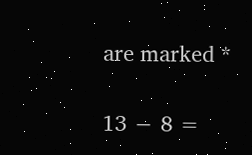are marked *

13 − 8 =